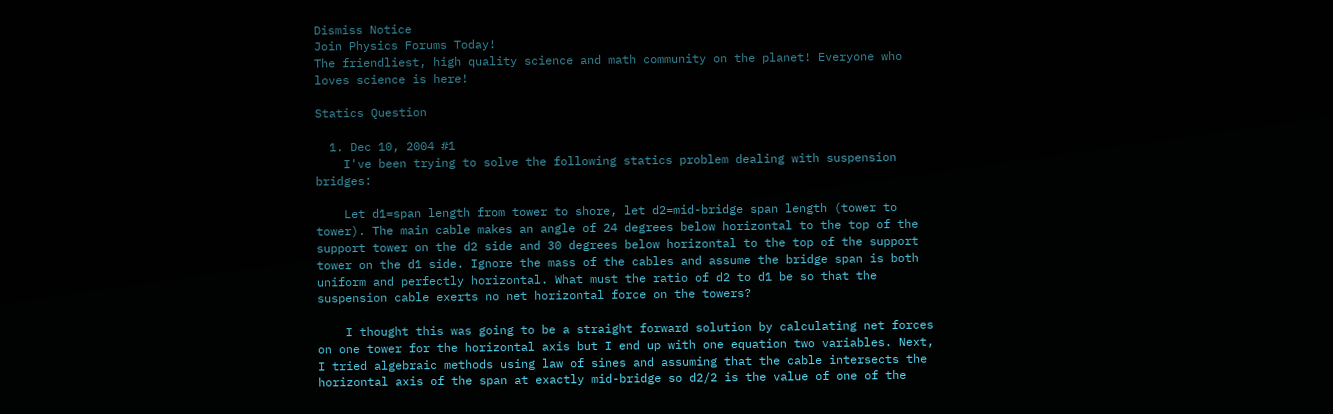Dismiss Notice
Join Physics Forums Today!
The friendliest, high quality science and math community on the planet! Everyone who loves science is here!

Statics Question

  1. Dec 10, 2004 #1
    I've been trying to solve the following statics problem dealing with suspension bridges:

    Let d1=span length from tower to shore, let d2=mid-bridge span length (tower to tower). The main cable makes an angle of 24 degrees below horizontal to the top of the support tower on the d2 side and 30 degrees below horizontal to the top of the support tower on the d1 side. Ignore the mass of the cables and assume the bridge span is both uniform and perfectly horizontal. What must the ratio of d2 to d1 be so that the suspension cable exerts no net horizontal force on the towers?

    I thought this was going to be a straight forward solution by calculating net forces on one tower for the horizontal axis but I end up with one equation two variables. Next, I tried algebraic methods using law of sines and assuming that the cable intersects the horizontal axis of the span at exactly mid-bridge so d2/2 is the value of one of the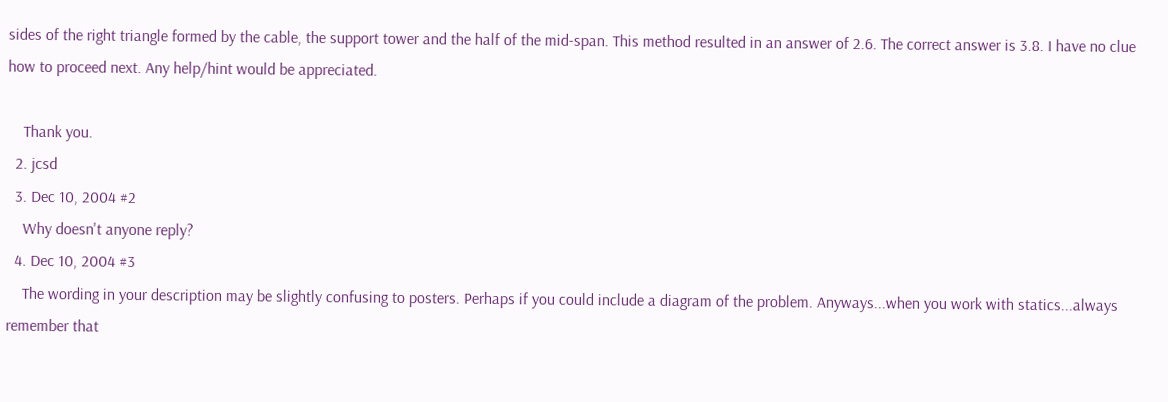sides of the right triangle formed by the cable, the support tower and the half of the mid-span. This method resulted in an answer of 2.6. The correct answer is 3.8. I have no clue how to proceed next. Any help/hint would be appreciated.

    Thank you.
  2. jcsd
  3. Dec 10, 2004 #2
    Why doesn't anyone reply?
  4. Dec 10, 2004 #3
    The wording in your description may be slightly confusing to posters. Perhaps if you could include a diagram of the problem. Anyways...when you work with statics...always remember that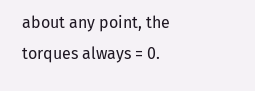about any point, the torques always = 0.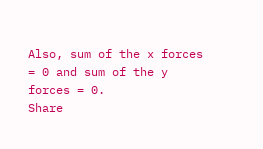Also, sum of the x forces = 0 and sum of the y forces = 0.
Share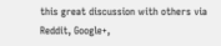this great discussion with others via Reddit, Google+,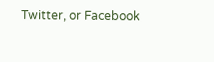Twitter, or Facebook